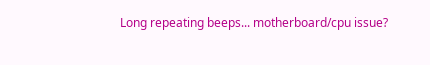Long repeating beeps... motherboard/cpu issue?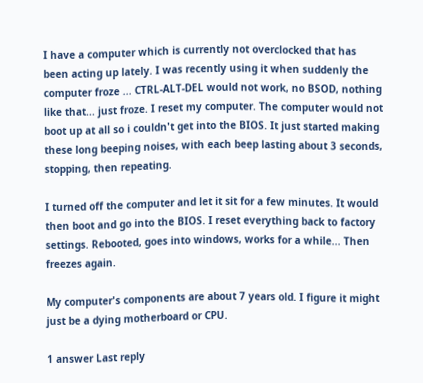I have a computer which is currently not overclocked that has been acting up lately. I was recently using it when suddenly the computer froze ... CTRL-ALT-DEL would not work, no BSOD, nothing like that... just froze. I reset my computer. The computer would not boot up at all so i couldn't get into the BIOS. It just started making these long beeping noises, with each beep lasting about 3 seconds, stopping, then repeating.

I turned off the computer and let it sit for a few minutes. It would then boot and go into the BIOS. I reset everything back to factory settings. Rebooted, goes into windows, works for a while... Then freezes again.

My computer's components are about 7 years old. I figure it might just be a dying motherboard or CPU.

1 answer Last reply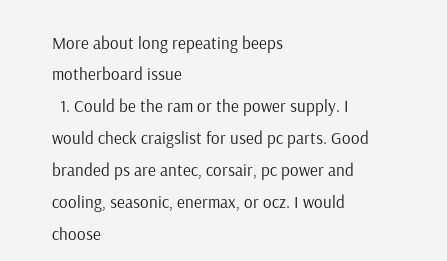More about long repeating beeps motherboard issue
  1. Could be the ram or the power supply. I would check craigslist for used pc parts. Good branded ps are antec, corsair, pc power and cooling, seasonic, enermax, or ocz. I would choose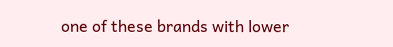one of these brands with lower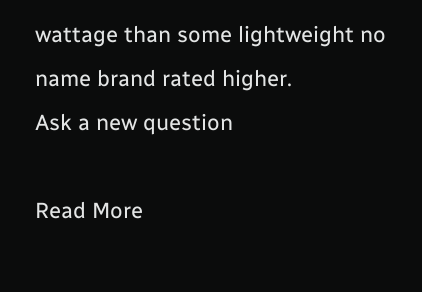wattage than some lightweight no name brand rated higher.
Ask a new question

Read More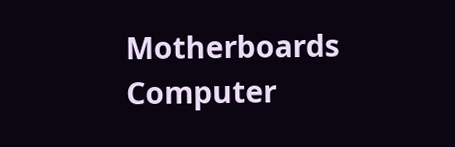Motherboards Computer